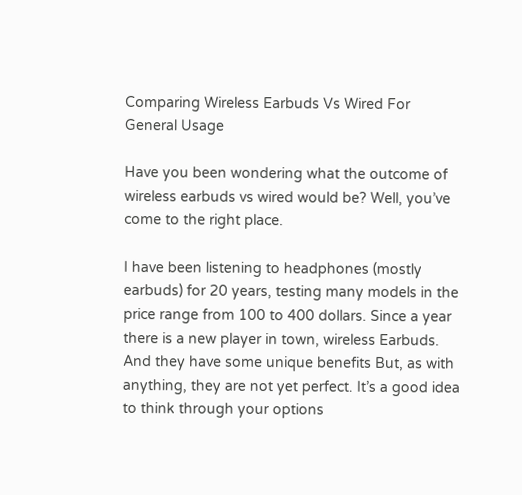Comparing Wireless Earbuds Vs Wired For General Usage

Have you been wondering what the outcome of wireless earbuds vs wired would be? Well, you’ve come to the right place.

I have been listening to headphones (mostly earbuds) for 20 years, testing many models in the price range from 100 to 400 dollars. Since a year there is a new player in town, wireless Earbuds. And they have some unique benefits But, as with anything, they are not yet perfect. It’s a good idea to think through your options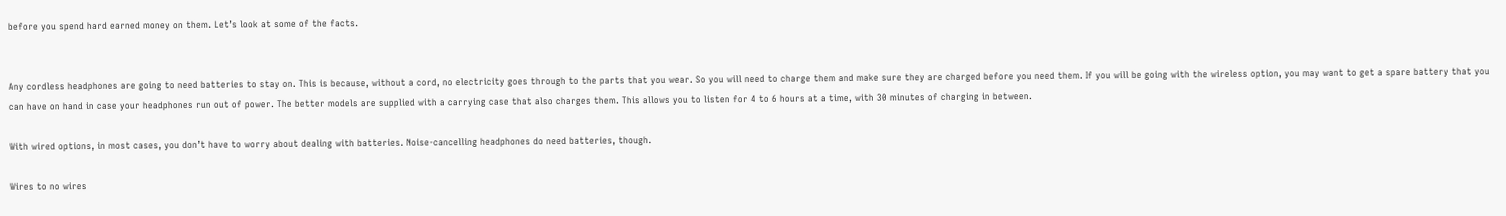before you spend hard earned money on them. Let’s look at some of the facts.


Any cordless headphones are going to need batteries to stay on. This is because, without a cord, no electricity goes through to the parts that you wear. So you will need to charge them and make sure they are charged before you need them. If you will be going with the wireless option, you may want to get a spare battery that you can have on hand in case your headphones run out of power. The better models are supplied with a carrying case that also charges them. This allows you to listen for 4 to 6 hours at a time, with 30 minutes of charging in between.

With wired options, in most cases, you don’t have to worry about dealing with batteries. Noise-cancelling headphones do need batteries, though.

Wires to no wires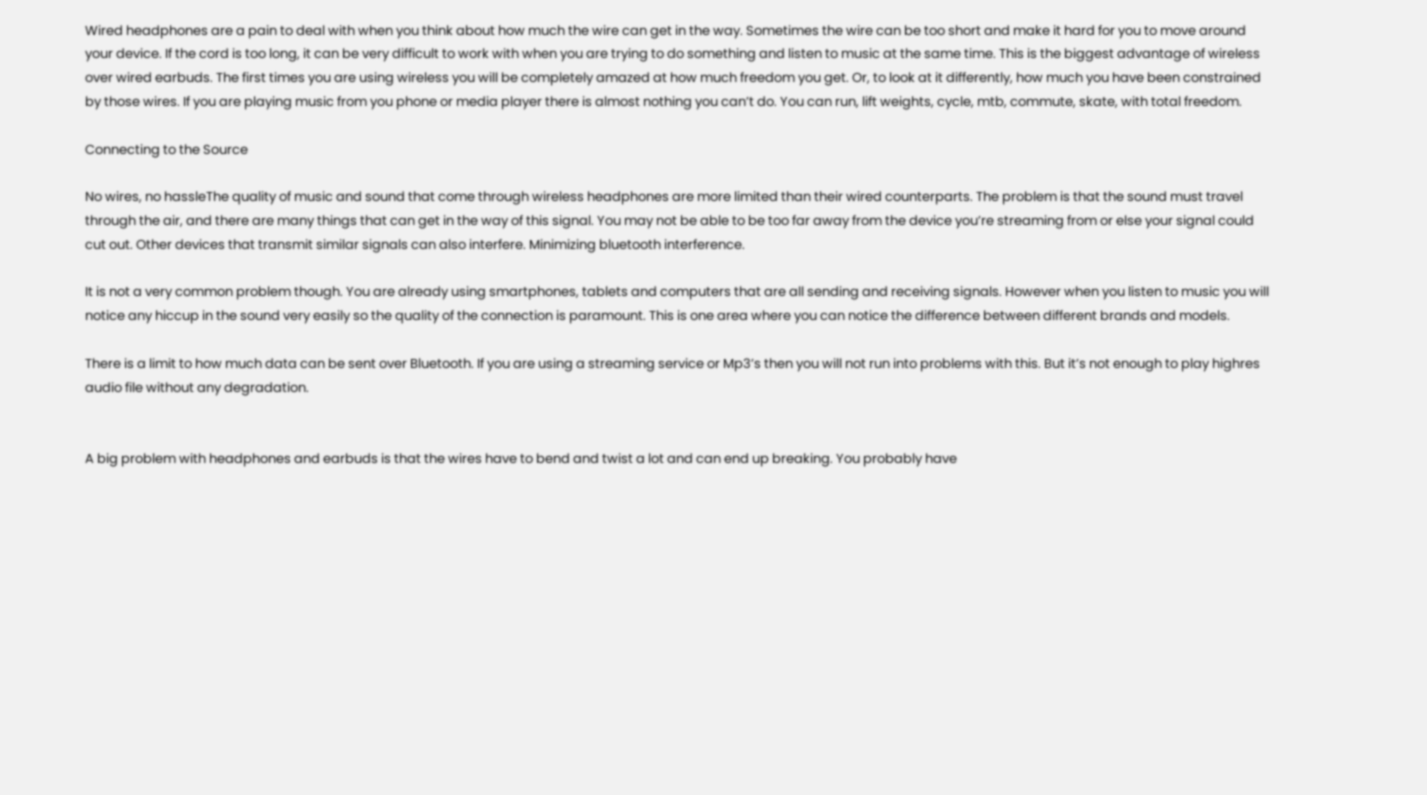Wired headphones are a pain to deal with when you think about how much the wire can get in the way. Sometimes the wire can be too short and make it hard for you to move around your device. If the cord is too long, it can be very difficult to work with when you are trying to do something and listen to music at the same time. This is the biggest advantage of wireless over wired earbuds. The first times you are using wireless you will be completely amazed at how much freedom you get. Or, to look at it differently, how much you have been constrained by those wires. If you are playing music from you phone or media player there is almost nothing you can’t do. You can run, lift weights, cycle, mtb, commute, skate, with total freedom.

Connecting to the Source

No wires, no hassleThe quality of music and sound that come through wireless headphones are more limited than their wired counterparts. The problem is that the sound must travel through the air, and there are many things that can get in the way of this signal. You may not be able to be too far away from the device you’re streaming from or else your signal could cut out. Other devices that transmit similar signals can also interfere. Minimizing bluetooth interference.

It is not a very common problem though. You are already using smartphones, tablets and computers that are all sending and receiving signals. However when you listen to music you will notice any hiccup in the sound very easily so the quality of the connection is paramount. This is one area where you can notice the difference between different brands and models.

There is a limit to how much data can be sent over Bluetooth. If you are using a streaming service or Mp3’s then you will not run into problems with this. But it’s not enough to play highres audio file without any degradation.


A big problem with headphones and earbuds is that the wires have to bend and twist a lot and can end up breaking. You probably have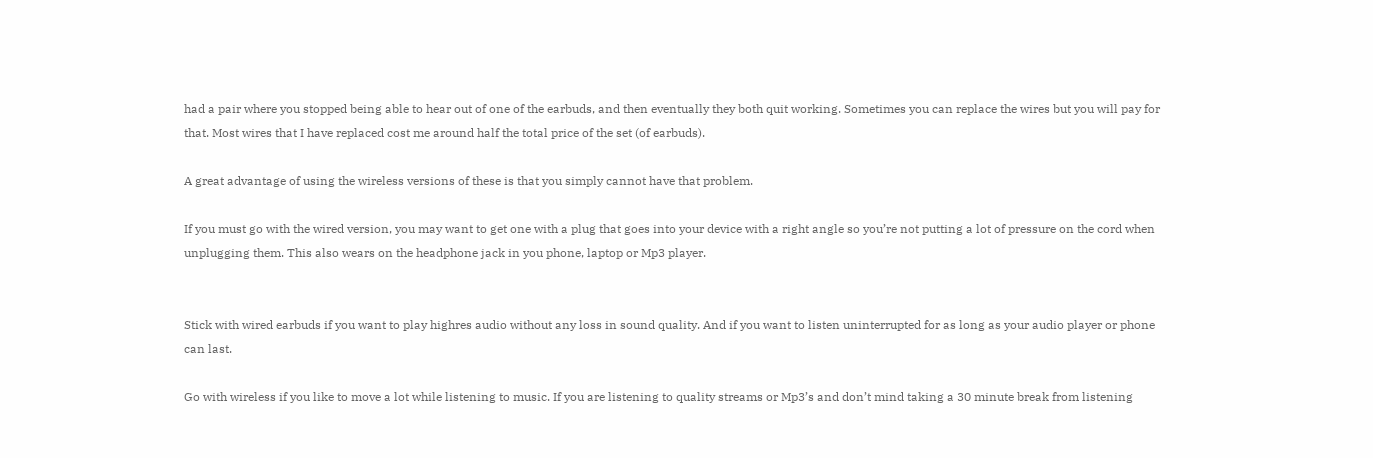had a pair where you stopped being able to hear out of one of the earbuds, and then eventually they both quit working. Sometimes you can replace the wires but you will pay for that. Most wires that I have replaced cost me around half the total price of the set (of earbuds).

A great advantage of using the wireless versions of these is that you simply cannot have that problem.

If you must go with the wired version, you may want to get one with a plug that goes into your device with a right angle so you’re not putting a lot of pressure on the cord when unplugging them. This also wears on the headphone jack in you phone, laptop or Mp3 player.


Stick with wired earbuds if you want to play highres audio without any loss in sound quality. And if you want to listen uninterrupted for as long as your audio player or phone can last.

Go with wireless if you like to move a lot while listening to music. If you are listening to quality streams or Mp3’s and don’t mind taking a 30 minute break from listening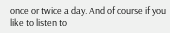once or twice a day. And of course if you like to listen to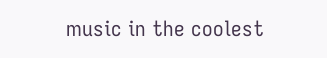music in the coolest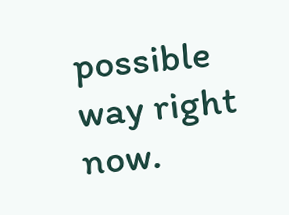possible way right now.